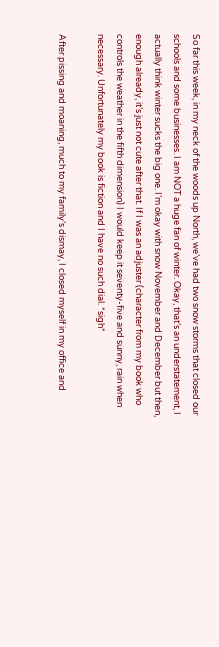So far this week, in my neck of the woods up North, we’ve had two snow storms that closed our schools and some businesses. I am NOT a huge fan of winter. Okay, that’s an understatement, I actually think winter sucks the big one. I’m okay with snow November and December but then, enough already, it’s just not cute after that. If I was an adjuster (character from my book who controls the weather in the fifth dimension) I would keep it seventy-five and sunny, rain when necessary. Unfortunately my book is fiction and I have no such dial. *sigh*

After pissing and moaning, much to my family’s dismay, I closed myself in my office and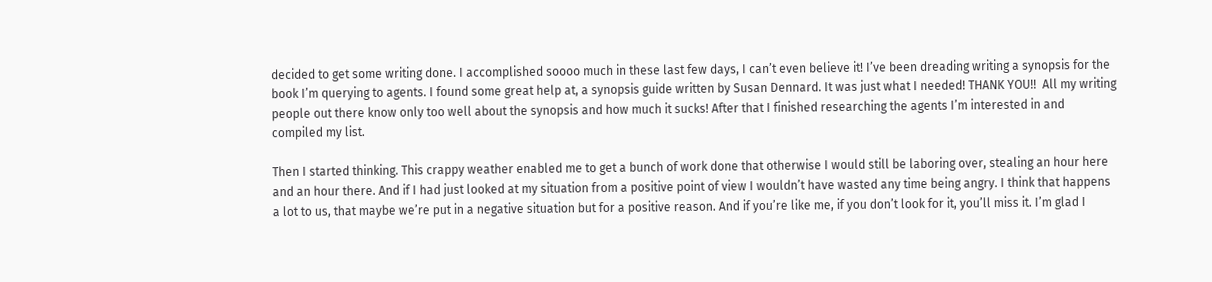decided to get some writing done. I accomplished soooo much in these last few days, I can’t even believe it! I’ve been dreading writing a synopsis for the book I’m querying to agents. I found some great help at, a synopsis guide written by Susan Dennard. It was just what I needed! THANK YOU!!  All my writing people out there know only too well about the synopsis and how much it sucks! After that I finished researching the agents I’m interested in and compiled my list.

Then I started thinking. This crappy weather enabled me to get a bunch of work done that otherwise I would still be laboring over, stealing an hour here and an hour there. And if I had just looked at my situation from a positive point of view I wouldn’t have wasted any time being angry. I think that happens a lot to us, that maybe we’re put in a negative situation but for a positive reason. And if you’re like me, if you don’t look for it, you’ll miss it. I’m glad I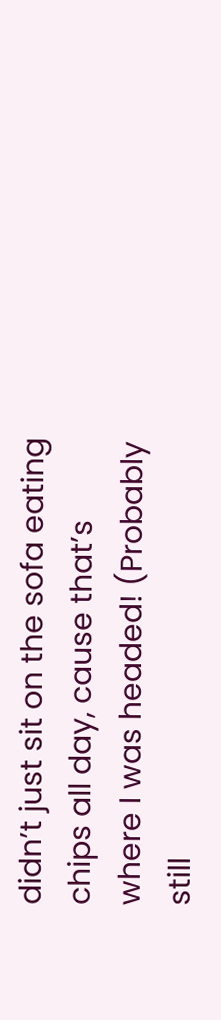didn’t just sit on the sofa eating chips all day, cause that’s where I was headed! (Probably still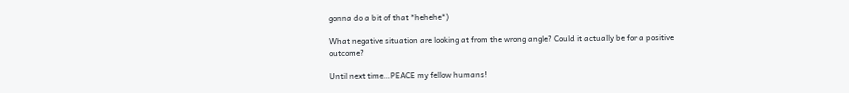gonna do a bit of that *hehehe*)

What negative situation are looking at from the wrong angle? Could it actually be for a positive outcome?

Until next time…PEACE my fellow humans!